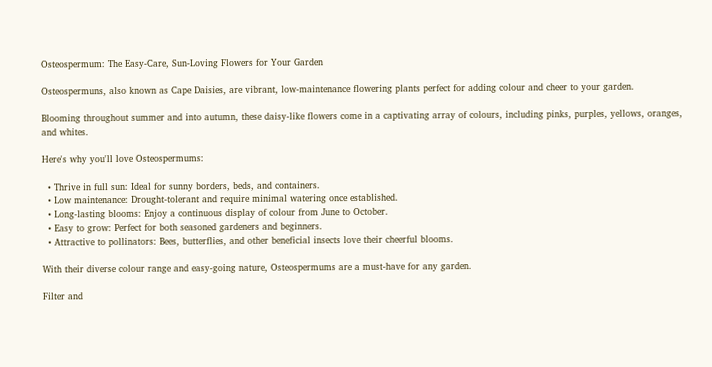Osteospermum: The Easy-Care, Sun-Loving Flowers for Your Garden

Osteospermuns, also known as Cape Daisies, are vibrant, low-maintenance flowering plants perfect for adding colour and cheer to your garden.

Blooming throughout summer and into autumn, these daisy-like flowers come in a captivating array of colours, including pinks, purples, yellows, oranges, and whites.

Here's why you'll love Osteospermums:

  • Thrive in full sun: Ideal for sunny borders, beds, and containers.
  • Low maintenance: Drought-tolerant and require minimal watering once established.
  • Long-lasting blooms: Enjoy a continuous display of colour from June to October.
  • Easy to grow: Perfect for both seasoned gardeners and beginners.
  • Attractive to pollinators: Bees, butterflies, and other beneficial insects love their cheerful blooms.

With their diverse colour range and easy-going nature, Osteospermums are a must-have for any garden.

Filter and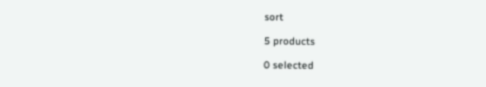sort

5 products

0 selected